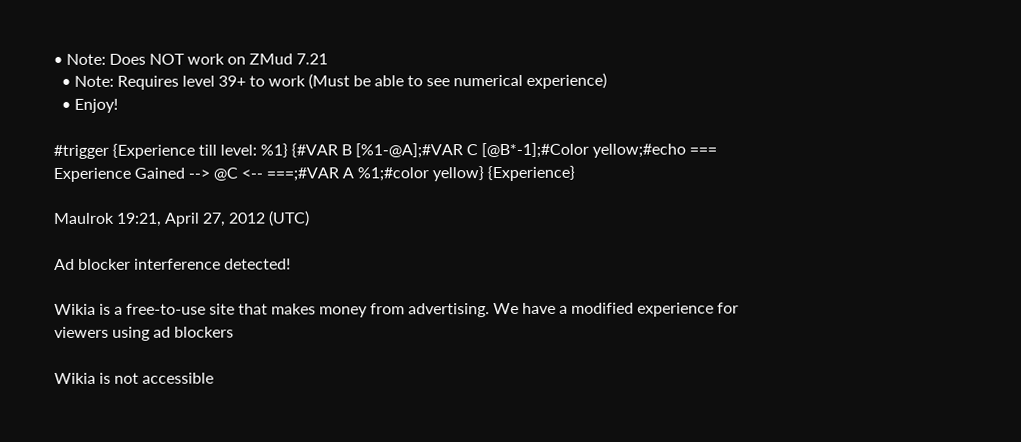• Note: Does NOT work on ZMud 7.21
  • Note: Requires level 39+ to work (Must be able to see numerical experience)
  • Enjoy!

#trigger {Experience till level: %1} {#VAR B [%1-@A];#VAR C [@B*-1];#Color yellow;#echo === Experience Gained --> @C <-- ===;#VAR A %1;#color yellow} {Experience}

Maulrok 19:21, April 27, 2012 (UTC)

Ad blocker interference detected!

Wikia is a free-to-use site that makes money from advertising. We have a modified experience for viewers using ad blockers

Wikia is not accessible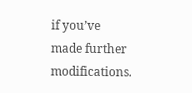if you’ve made further modifications.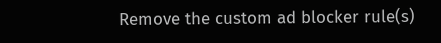Remove the custom ad blocker rule(s)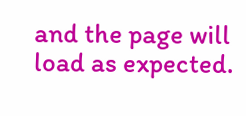and the page will load as expected.